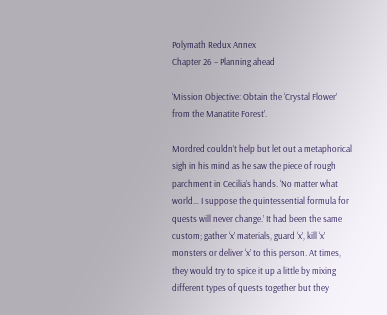Polymath Redux Annex
Chapter 26 – Planning ahead

‘Mission Objective: Obtain the ‘Crystal Flower’ from the Manatite Forest’.

Mordred couldn’t help but let out a metaphorical sigh in his mind as he saw the piece of rough parchment in Cecilia’s hands. ‘No matter what world… I suppose the quintessential formula for quests will never change.’ It had been the same custom; gather ‘x’ materials, guard ‘x’, kill ‘x’ monsters or deliver ‘x’ to this person. At times, they would try to spice it up a little by mixing different types of quests together but they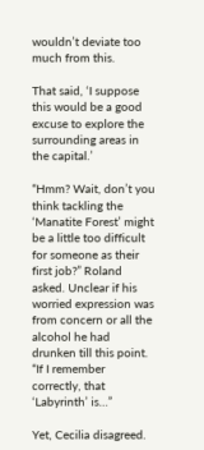wouldn’t deviate too much from this.

That said, ‘I suppose this would be a good excuse to explore the surrounding areas in the capital.’

“Hmm? Wait, don’t you think tackling the ‘Manatite Forest’ might be a little too difficult for someone as their first job?” Roland asked. Unclear if his worried expression was from concern or all the alcohol he had drunken till this point. “If I remember correctly, that ‘Labyrinth’ is…”

Yet, Cecilia disagreed.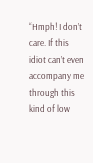“Hmph! I don’t care. If this idiot can’t even accompany me through this kind of low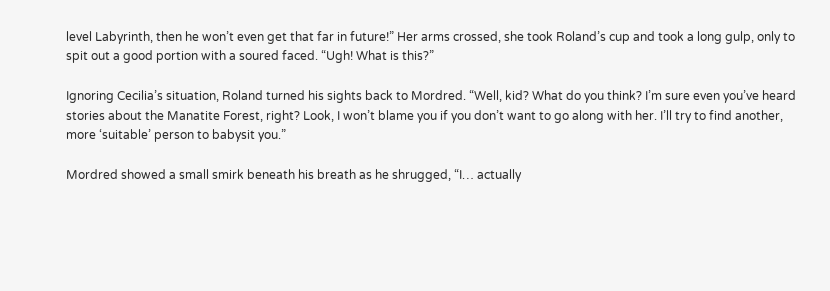level Labyrinth, then he won’t even get that far in future!” Her arms crossed, she took Roland’s cup and took a long gulp, only to spit out a good portion with a soured faced. “Ugh! What is this?”

Ignoring Cecilia’s situation, Roland turned his sights back to Mordred. “Well, kid? What do you think? I’m sure even you’ve heard stories about the Manatite Forest, right? Look, I won’t blame you if you don’t want to go along with her. I’ll try to find another, more ‘suitable’ person to babysit you.”

Mordred showed a small smirk beneath his breath as he shrugged, “I… actually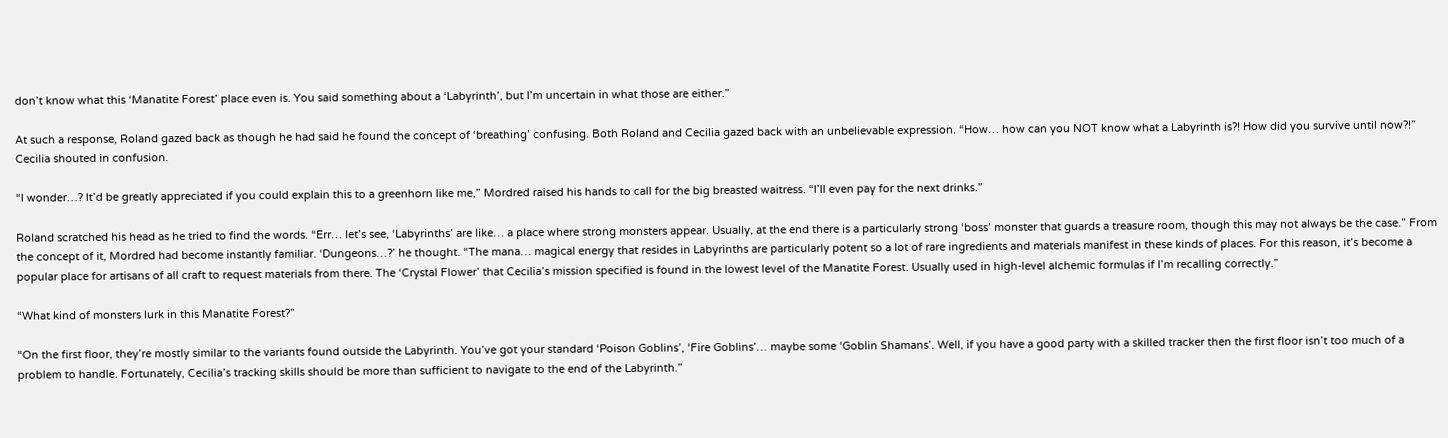don’t know what this ‘Manatite Forest’ place even is. You said something about a ‘Labyrinth’, but I’m uncertain in what those are either.”

At such a response, Roland gazed back as though he had said he found the concept of ‘breathing’ confusing. Both Roland and Cecilia gazed back with an unbelievable expression. “How… how can you NOT know what a Labyrinth is?! How did you survive until now?!” Cecilia shouted in confusion.

“I wonder…? It’d be greatly appreciated if you could explain this to a greenhorn like me,” Mordred raised his hands to call for the big breasted waitress. “I’ll even pay for the next drinks.”

Roland scratched his head as he tried to find the words. “Err… let’s see, ‘Labyrinths’ are like… a place where strong monsters appear. Usually, at the end there is a particularly strong ‘boss’ monster that guards a treasure room, though this may not always be the case.” From the concept of it, Mordred had become instantly familiar. ‘Dungeons…?’ he thought. “The mana… magical energy that resides in Labyrinths are particularly potent so a lot of rare ingredients and materials manifest in these kinds of places. For this reason, it’s become a popular place for artisans of all craft to request materials from there. The ‘Crystal Flower’ that Cecilia’s mission specified is found in the lowest level of the Manatite Forest. Usually used in high-level alchemic formulas if I’m recalling correctly.”

“What kind of monsters lurk in this Manatite Forest?”

“On the first floor, they’re mostly similar to the variants found outside the Labyrinth. You’ve got your standard ‘Poison Goblins’, ‘Fire Goblins’… maybe some ‘Goblin Shamans’. Well, if you have a good party with a skilled tracker then the first floor isn’t too much of a problem to handle. Fortunately, Cecilia’s tracking skills should be more than sufficient to navigate to the end of the Labyrinth.”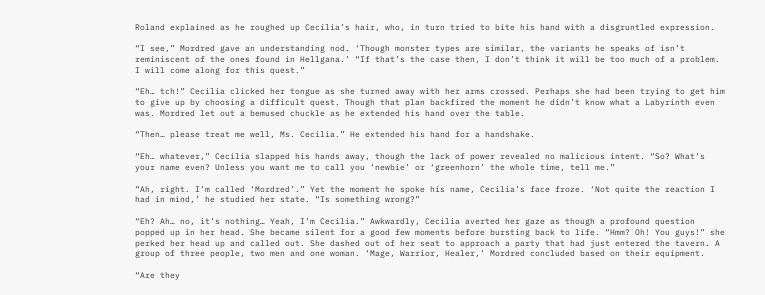Roland explained as he roughed up Cecilia’s hair, who, in turn tried to bite his hand with a disgruntled expression.

“I see,” Mordred gave an understanding nod. ‘Though monster types are similar, the variants he speaks of isn’t reminiscent of the ones found in Hellgana.’ “If that’s the case then, I don’t think it will be too much of a problem. I will come along for this quest.”

“Eh… tch!” Cecilia clicked her tongue as she turned away with her arms crossed. Perhaps she had been trying to get him to give up by choosing a difficult quest. Though that plan backfired the moment he didn’t know what a Labyrinth even was. Mordred let out a bemused chuckle as he extended his hand over the table.

“Then… please treat me well, Ms. Cecilia.” He extended his hand for a handshake.

“Eh… whatever,” Cecilia slapped his hands away, though the lack of power revealed no malicious intent. “So? What’s your name even? Unless you want me to call you ‘newbie’ or ‘greenhorn’ the whole time, tell me.”

“Ah, right. I’m called ‘Mordred’.” Yet the moment he spoke his name, Cecilia’s face froze. ‘Not quite the reaction I had in mind,’ he studied her state. “Is something wrong?”

“Eh? Ah… no, it’s nothing… Yeah, I’m Cecilia.” Awkwardly, Cecilia averted her gaze as though a profound question popped up in her head. She became silent for a good few moments before bursting back to life. “Hmm? Oh! You guys!” she perked her head up and called out. She dashed out of her seat to approach a party that had just entered the tavern. A group of three people, two men and one woman. ‘Mage, Warrior, Healer,’ Mordred concluded based on their equipment.

“Are they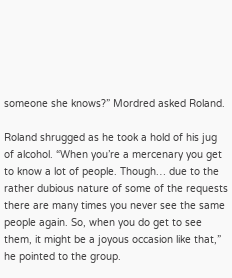someone she knows?” Mordred asked Roland.

Roland shrugged as he took a hold of his jug of alcohol. “When you’re a mercenary you get to know a lot of people. Though… due to the rather dubious nature of some of the requests there are many times you never see the same people again. So, when you do get to see them, it might be a joyous occasion like that,” he pointed to the group.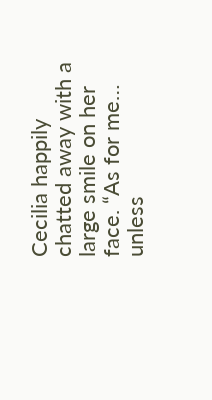Cecilia happily chatted away with a large smile on her face. “As for me… unless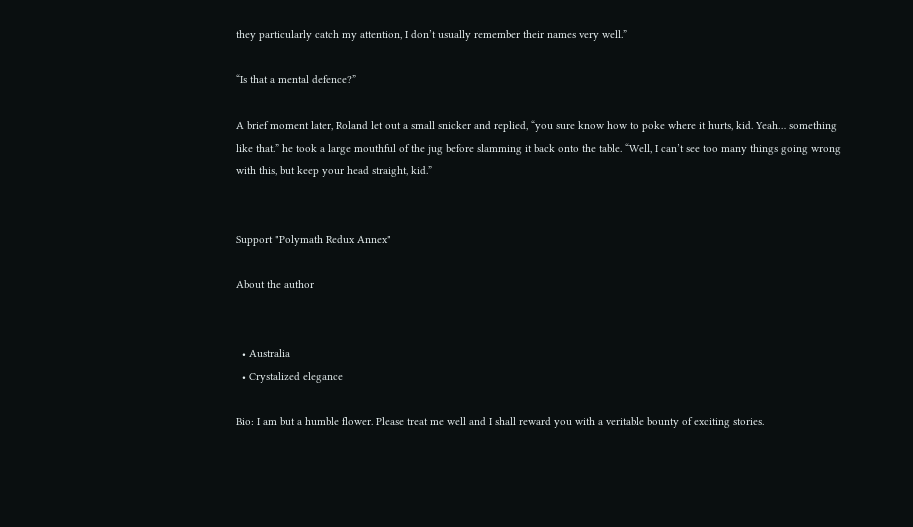they particularly catch my attention, I don’t usually remember their names very well.”

“Is that a mental defence?”

A brief moment later, Roland let out a small snicker and replied, “you sure know how to poke where it hurts, kid. Yeah… something like that.” he took a large mouthful of the jug before slamming it back onto the table. “Well, I can’t see too many things going wrong with this, but keep your head straight, kid.”


Support "Polymath Redux Annex"

About the author


  • Australia
  • Crystalized elegance

Bio: I am but a humble flower. Please treat me well and I shall reward you with a veritable bounty of exciting stories.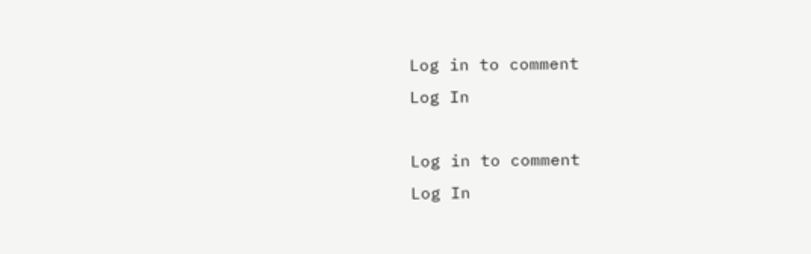Log in to comment
Log In

Log in to comment
Log In